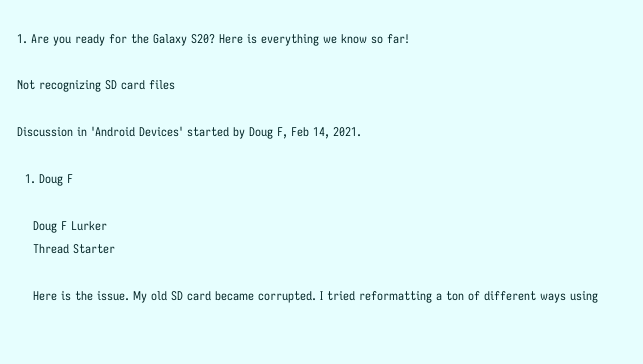1. Are you ready for the Galaxy S20? Here is everything we know so far!

Not recognizing SD card files

Discussion in 'Android Devices' started by Doug F, Feb 14, 2021.

  1. Doug F

    Doug F Lurker
    Thread Starter

    Here is the issue. My old SD card became corrupted. I tried reformatting a ton of different ways using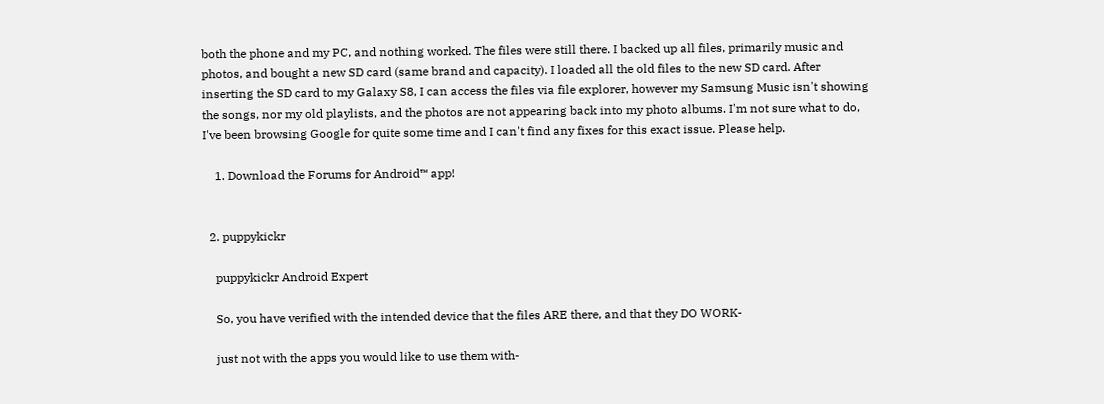both the phone and my PC, and nothing worked. The files were still there. I backed up all files, primarily music and photos, and bought a new SD card (same brand and capacity). I loaded all the old files to the new SD card. After inserting the SD card to my Galaxy S8, I can access the files via file explorer, however my Samsung Music isn't showing the songs, nor my old playlists, and the photos are not appearing back into my photo albums. I'm not sure what to do, I've been browsing Google for quite some time and I can't find any fixes for this exact issue. Please help.

    1. Download the Forums for Android™ app!


  2. puppykickr

    puppykickr Android Expert

    So, you have verified with the intended device that the files ARE there, and that they DO WORK-

    just not with the apps you would like to use them with-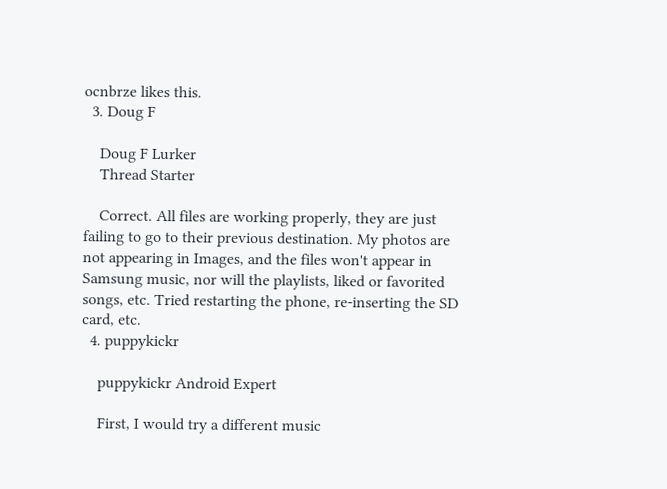ocnbrze likes this.
  3. Doug F

    Doug F Lurker
    Thread Starter

    Correct. All files are working properly, they are just failing to go to their previous destination. My photos are not appearing in Images, and the files won't appear in Samsung music, nor will the playlists, liked or favorited songs, etc. Tried restarting the phone, re-inserting the SD card, etc.
  4. puppykickr

    puppykickr Android Expert

    First, I would try a different music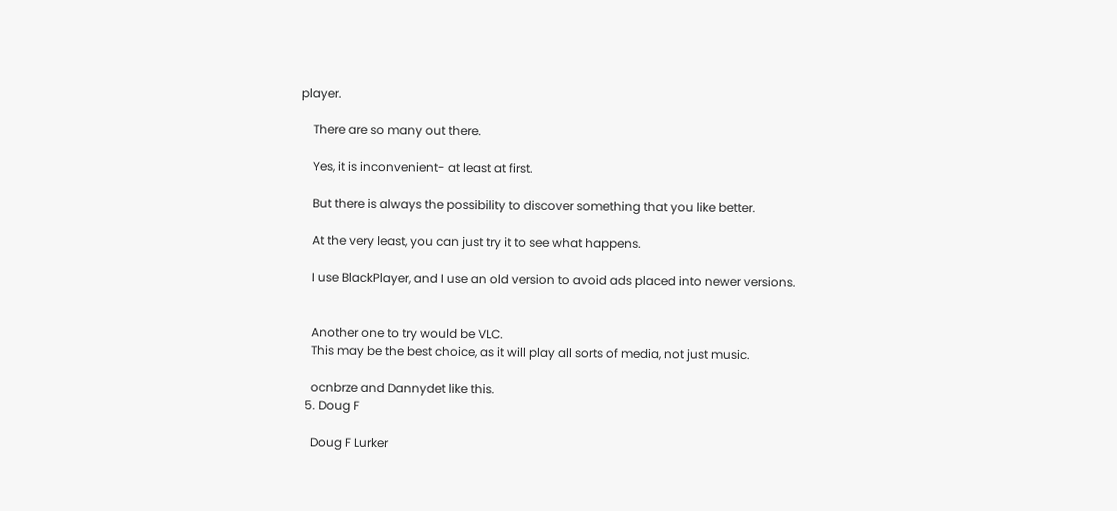player.

    There are so many out there.

    Yes, it is inconvenient- at least at first.

    But there is always the possibility to discover something that you like better.

    At the very least, you can just try it to see what happens.

    I use BlackPlayer, and I use an old version to avoid ads placed into newer versions.


    Another one to try would be VLC.
    This may be the best choice, as it will play all sorts of media, not just music.

    ocnbrze and Dannydet like this.
  5. Doug F

    Doug F Lurker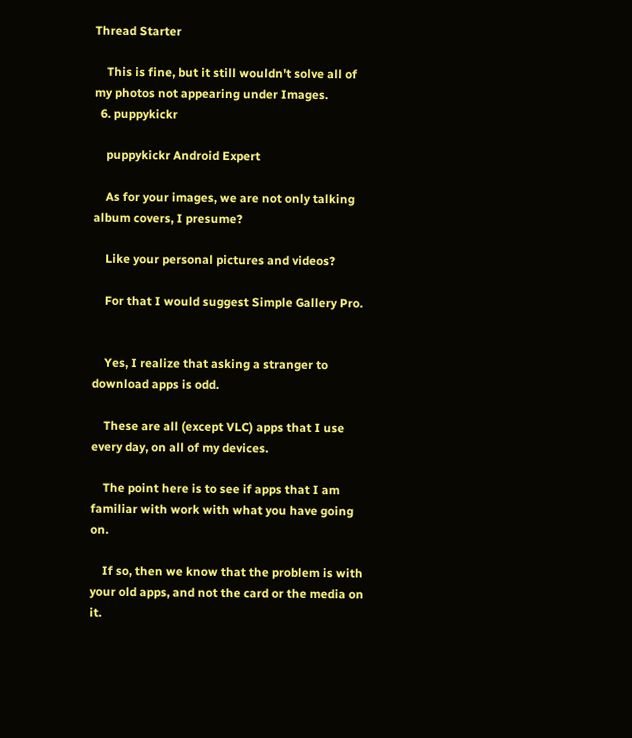Thread Starter

    This is fine, but it still wouldn't solve all of my photos not appearing under Images.
  6. puppykickr

    puppykickr Android Expert

    As for your images, we are not only talking album covers, I presume?

    Like your personal pictures and videos?

    For that I would suggest Simple Gallery Pro.


    Yes, I realize that asking a stranger to download apps is odd.

    These are all (except VLC) apps that I use every day, on all of my devices.

    The point here is to see if apps that I am familiar with work with what you have going on.

    If so, then we know that the problem is with your old apps, and not the card or the media on it.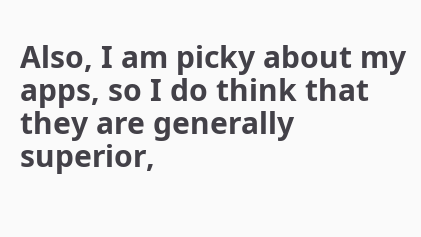Also, I am picky about my apps, so I do think that they are generally superior,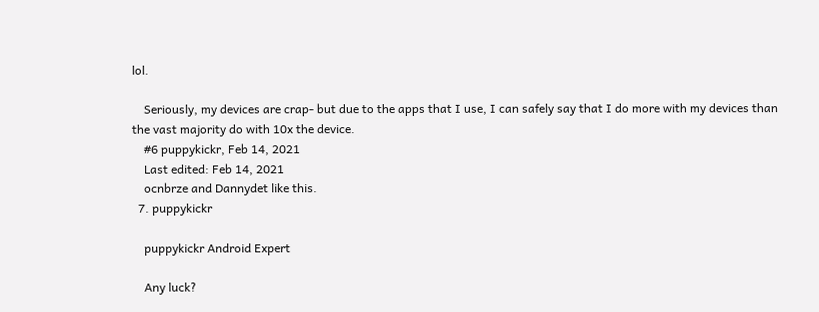lol.

    Seriously, my devices are crap- but due to the apps that I use, I can safely say that I do more with my devices than the vast majority do with 10x the device.
    #6 puppykickr, Feb 14, 2021
    Last edited: Feb 14, 2021
    ocnbrze and Dannydet like this.
  7. puppykickr

    puppykickr Android Expert

    Any luck?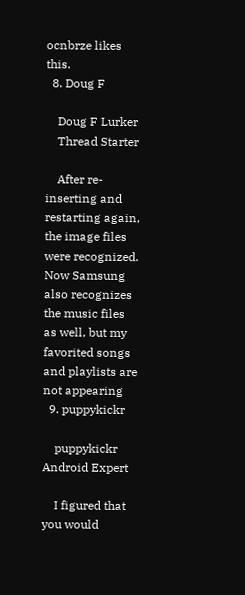ocnbrze likes this.
  8. Doug F

    Doug F Lurker
    Thread Starter

    After re-inserting and restarting again, the image files were recognized. Now Samsung also recognizes the music files as well, but my favorited songs and playlists are not appearing
  9. puppykickr

    puppykickr Android Expert

    I figured that you would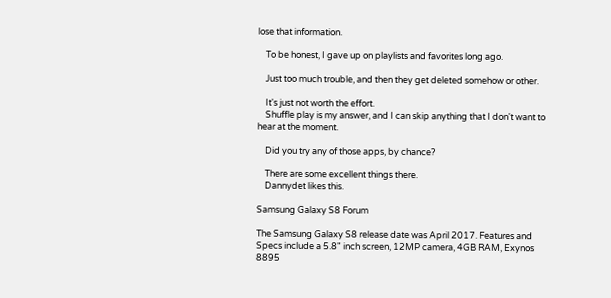lose that information.

    To be honest, I gave up on playlists and favorites long ago.

    Just too much trouble, and then they get deleted somehow or other.

    It's just not worth the effort.
    Shuffle play is my answer, and I can skip anything that I don't want to hear at the moment.

    Did you try any of those apps, by chance?

    There are some excellent things there.
    Dannydet likes this.

Samsung Galaxy S8 Forum

The Samsung Galaxy S8 release date was April 2017. Features and Specs include a 5.8" inch screen, 12MP camera, 4GB RAM, Exynos 8895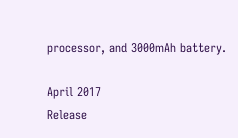processor, and 3000mAh battery.

April 2017
Release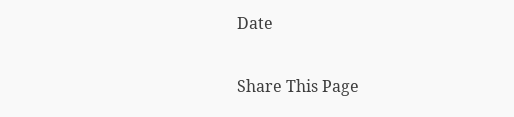Date

Share This Page